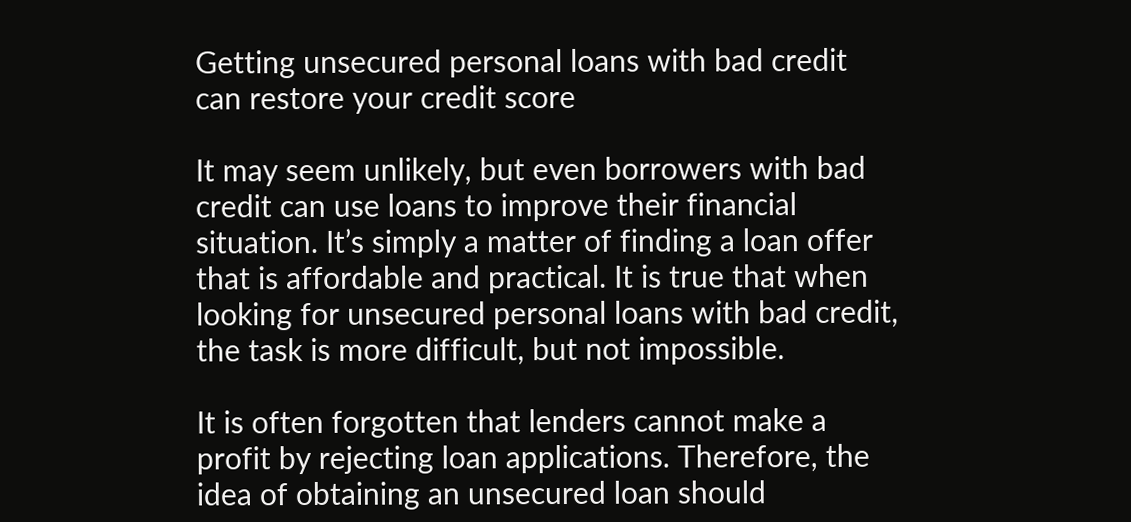Getting unsecured personal loans with bad credit can restore your credit score

It may seem unlikely, but even borrowers with bad credit can use loans to improve their financial situation. It’s simply a matter of finding a loan offer that is affordable and practical. It is true that when looking for unsecured personal loans with bad credit, the task is more difficult, but not impossible.

It is often forgotten that lenders cannot make a profit by rejecting loan applications. Therefore, the idea of obtaining an unsecured loan should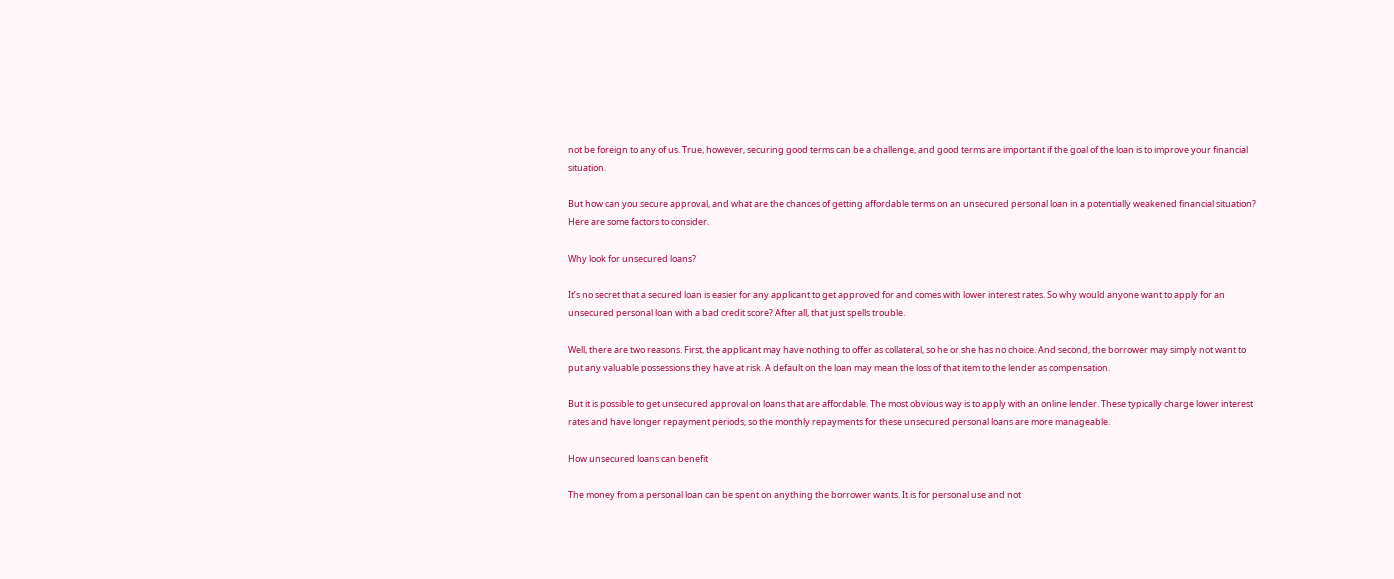not be foreign to any of us. True, however, securing good terms can be a challenge, and good terms are important if the goal of the loan is to improve your financial situation.

But how can you secure approval, and what are the chances of getting affordable terms on an unsecured personal loan in a potentially weakened financial situation? Here are some factors to consider.

Why look for unsecured loans?

It’s no secret that a secured loan is easier for any applicant to get approved for and comes with lower interest rates. So why would anyone want to apply for an unsecured personal loan with a bad credit score? After all, that just spells trouble.

Well, there are two reasons. First, the applicant may have nothing to offer as collateral, so he or she has no choice. And second, the borrower may simply not want to put any valuable possessions they have at risk. A default on the loan may mean the loss of that item to the lender as compensation.

But it is possible to get unsecured approval on loans that are affordable. The most obvious way is to apply with an online lender. These typically charge lower interest rates and have longer repayment periods, so the monthly repayments for these unsecured personal loans are more manageable.

How unsecured loans can benefit

The money from a personal loan can be spent on anything the borrower wants. It is for personal use and not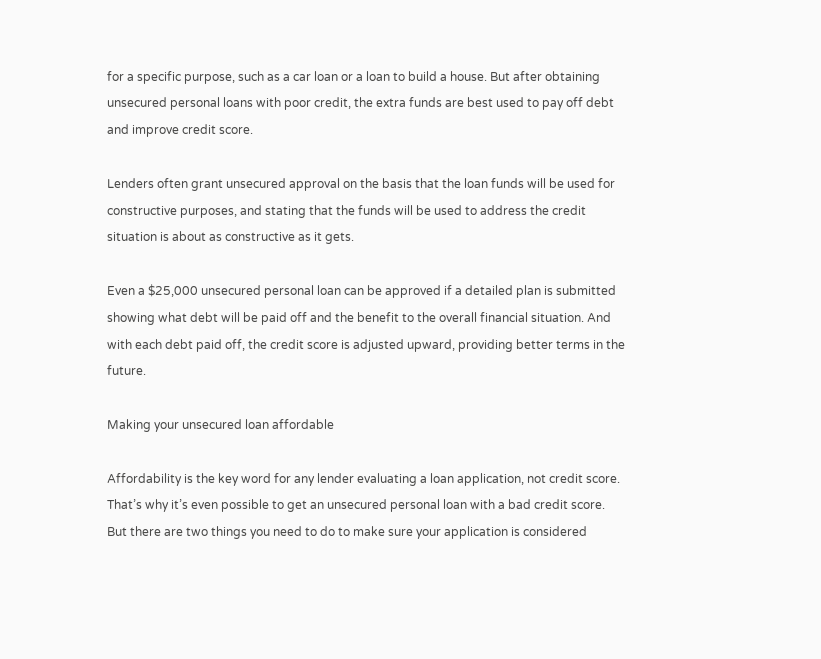for a specific purpose, such as a car loan or a loan to build a house. But after obtaining unsecured personal loans with poor credit, the extra funds are best used to pay off debt and improve credit score.

Lenders often grant unsecured approval on the basis that the loan funds will be used for constructive purposes, and stating that the funds will be used to address the credit situation is about as constructive as it gets.

Even a $25,000 unsecured personal loan can be approved if a detailed plan is submitted showing what debt will be paid off and the benefit to the overall financial situation. And with each debt paid off, the credit score is adjusted upward, providing better terms in the future.

Making your unsecured loan affordable

Affordability is the key word for any lender evaluating a loan application, not credit score. That’s why it’s even possible to get an unsecured personal loan with a bad credit score. But there are two things you need to do to make sure your application is considered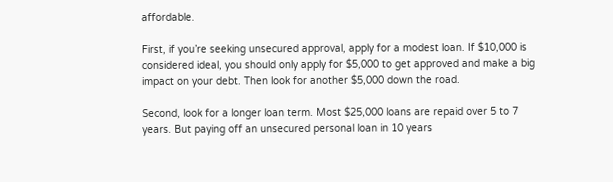affordable.

First, if you’re seeking unsecured approval, apply for a modest loan. If $10,000 is considered ideal, you should only apply for $5,000 to get approved and make a big impact on your debt. Then look for another $5,000 down the road.

Second, look for a longer loan term. Most $25,000 loans are repaid over 5 to 7 years. But paying off an unsecured personal loan in 10 years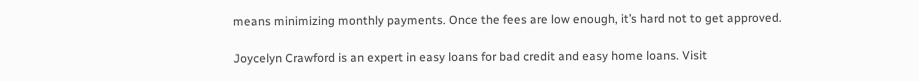means minimizing monthly payments. Once the fees are low enough, it’s hard not to get approved.

Joycelyn Crawford is an expert in easy loans for bad credit and easy home loans. Visit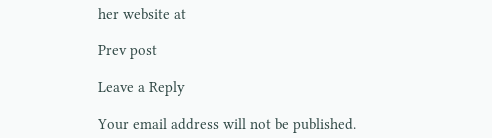her website at

Prev post

Leave a Reply

Your email address will not be published.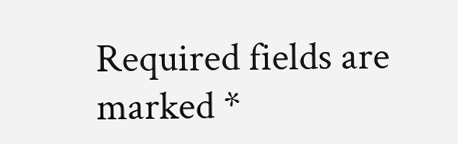Required fields are marked *